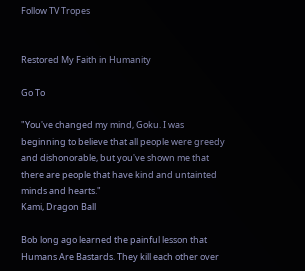Follow TV Tropes


Restored My Faith in Humanity

Go To

"You've changed my mind, Goku. I was beginning to believe that all people were greedy and dishonorable, but you've shown me that there are people that have kind and untainted minds and hearts."
Kami, Dragon Ball

Bob long ago learned the painful lesson that Humans Are Bastards. They kill each other over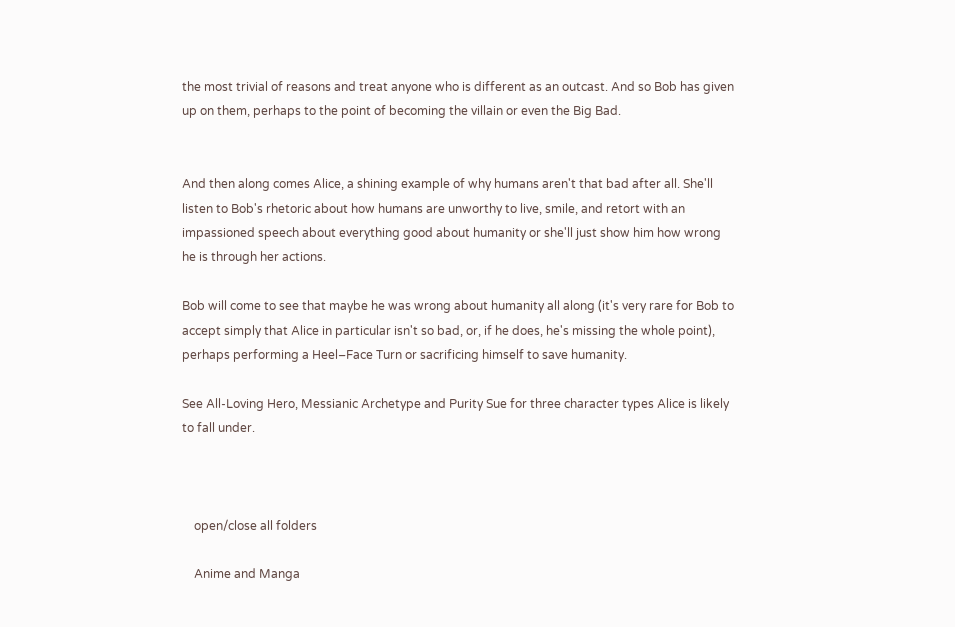the most trivial of reasons and treat anyone who is different as an outcast. And so Bob has given up on them, perhaps to the point of becoming the villain or even the Big Bad.


And then along comes Alice, a shining example of why humans aren't that bad after all. She'll listen to Bob's rhetoric about how humans are unworthy to live, smile, and retort with an impassioned speech about everything good about humanity or she'll just show him how wrong he is through her actions.

Bob will come to see that maybe he was wrong about humanity all along (it's very rare for Bob to accept simply that Alice in particular isn't so bad, or, if he does, he's missing the whole point), perhaps performing a Heel–Face Turn or sacrificing himself to save humanity.

See All-Loving Hero, Messianic Archetype and Purity Sue for three character types Alice is likely to fall under.



    open/close all folders

    Anime and Manga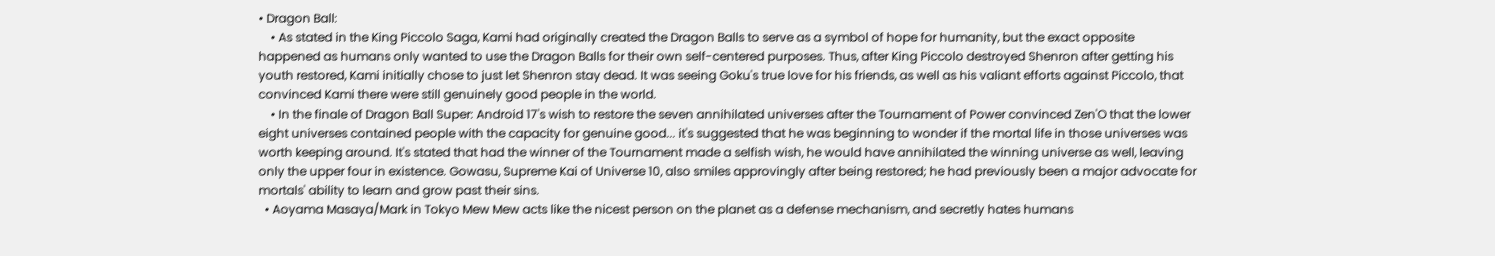• Dragon Ball:
    • As stated in the King Piccolo Saga, Kami had originally created the Dragon Balls to serve as a symbol of hope for humanity, but the exact opposite happened as humans only wanted to use the Dragon Balls for their own self-centered purposes. Thus, after King Piccolo destroyed Shenron after getting his youth restored, Kami initially chose to just let Shenron stay dead. It was seeing Goku's true love for his friends, as well as his valiant efforts against Piccolo, that convinced Kami there were still genuinely good people in the world.
    • In the finale of Dragon Ball Super: Android 17's wish to restore the seven annihilated universes after the Tournament of Power convinced Zen'O that the lower eight universes contained people with the capacity for genuine good... it's suggested that he was beginning to wonder if the mortal life in those universes was worth keeping around. It's stated that had the winner of the Tournament made a selfish wish, he would have annihilated the winning universe as well, leaving only the upper four in existence. Gowasu, Supreme Kai of Universe 10, also smiles approvingly after being restored; he had previously been a major advocate for mortals' ability to learn and grow past their sins.
  • Aoyama Masaya/Mark in Tokyo Mew Mew acts like the nicest person on the planet as a defense mechanism, and secretly hates humans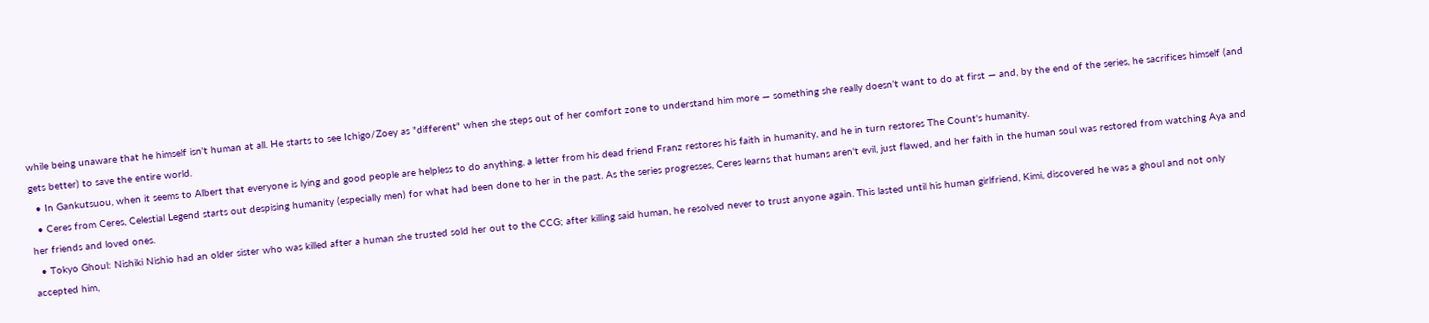while being unaware that he himself isn't human at all. He starts to see Ichigo/Zoey as "different" when she steps out of her comfort zone to understand him more — something she really doesn't want to do at first — and, by the end of the series, he sacrifices himself (and gets better) to save the entire world.
  • In Gankutsuou, when it seems to Albert that everyone is lying and good people are helpless to do anything, a letter from his dead friend Franz restores his faith in humanity, and he in turn restores The Count's humanity.
  • Ceres from Ceres, Celestial Legend starts out despising humanity (especially men) for what had been done to her in the past. As the series progresses, Ceres learns that humans aren't evil, just flawed, and her faith in the human soul was restored from watching Aya and her friends and loved ones.
  • Tokyo Ghoul: Nishiki Nishio had an older sister who was killed after a human she trusted sold her out to the CCG; after killing said human, he resolved never to trust anyone again. This lasted until his human girlfriend, Kimi, discovered he was a ghoul and not only accepted him,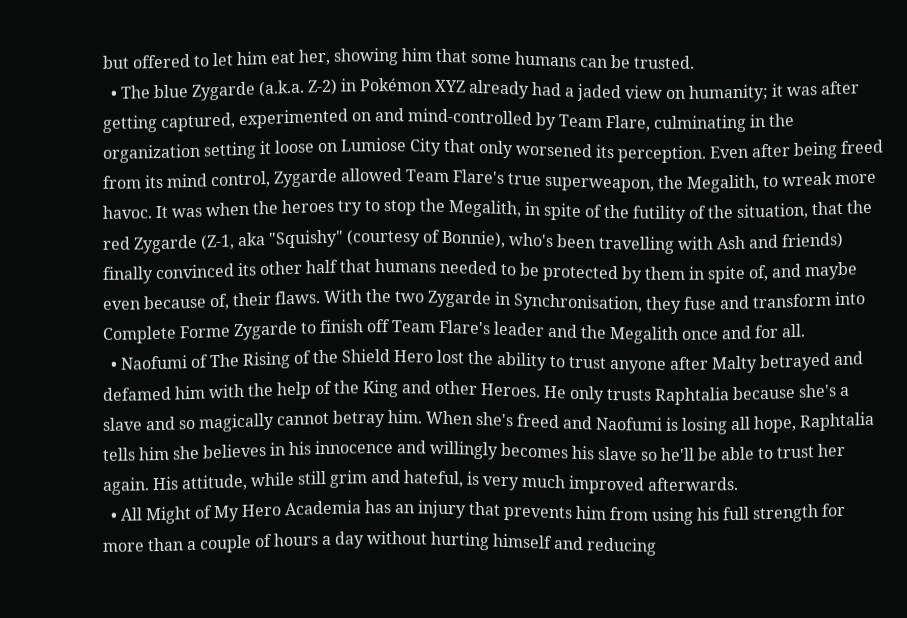but offered to let him eat her, showing him that some humans can be trusted.
  • The blue Zygarde (a.k.a. Z-2) in Pokémon XYZ already had a jaded view on humanity; it was after getting captured, experimented on and mind-controlled by Team Flare, culminating in the organization setting it loose on Lumiose City that only worsened its perception. Even after being freed from its mind control, Zygarde allowed Team Flare's true superweapon, the Megalith, to wreak more havoc. It was when the heroes try to stop the Megalith, in spite of the futility of the situation, that the red Zygarde (Z-1, aka "Squishy" (courtesy of Bonnie), who's been travelling with Ash and friends) finally convinced its other half that humans needed to be protected by them in spite of, and maybe even because of, their flaws. With the two Zygarde in Synchronisation, they fuse and transform into Complete Forme Zygarde to finish off Team Flare's leader and the Megalith once and for all.
  • Naofumi of The Rising of the Shield Hero lost the ability to trust anyone after Malty betrayed and defamed him with the help of the King and other Heroes. He only trusts Raphtalia because she's a slave and so magically cannot betray him. When she's freed and Naofumi is losing all hope, Raphtalia tells him she believes in his innocence and willingly becomes his slave so he'll be able to trust her again. His attitude, while still grim and hateful, is very much improved afterwards.
  • All Might of My Hero Academia has an injury that prevents him from using his full strength for more than a couple of hours a day without hurting himself and reducing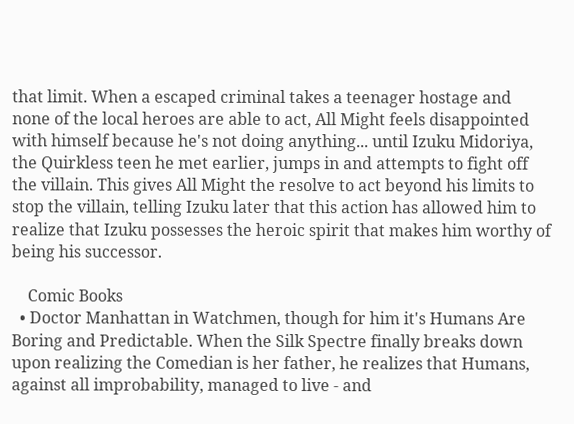that limit. When a escaped criminal takes a teenager hostage and none of the local heroes are able to act, All Might feels disappointed with himself because he's not doing anything... until Izuku Midoriya, the Quirkless teen he met earlier, jumps in and attempts to fight off the villain. This gives All Might the resolve to act beyond his limits to stop the villain, telling Izuku later that this action has allowed him to realize that Izuku possesses the heroic spirit that makes him worthy of being his successor.

    Comic Books
  • Doctor Manhattan in Watchmen, though for him it's Humans Are Boring and Predictable. When the Silk Spectre finally breaks down upon realizing the Comedian is her father, he realizes that Humans, against all improbability, managed to live - and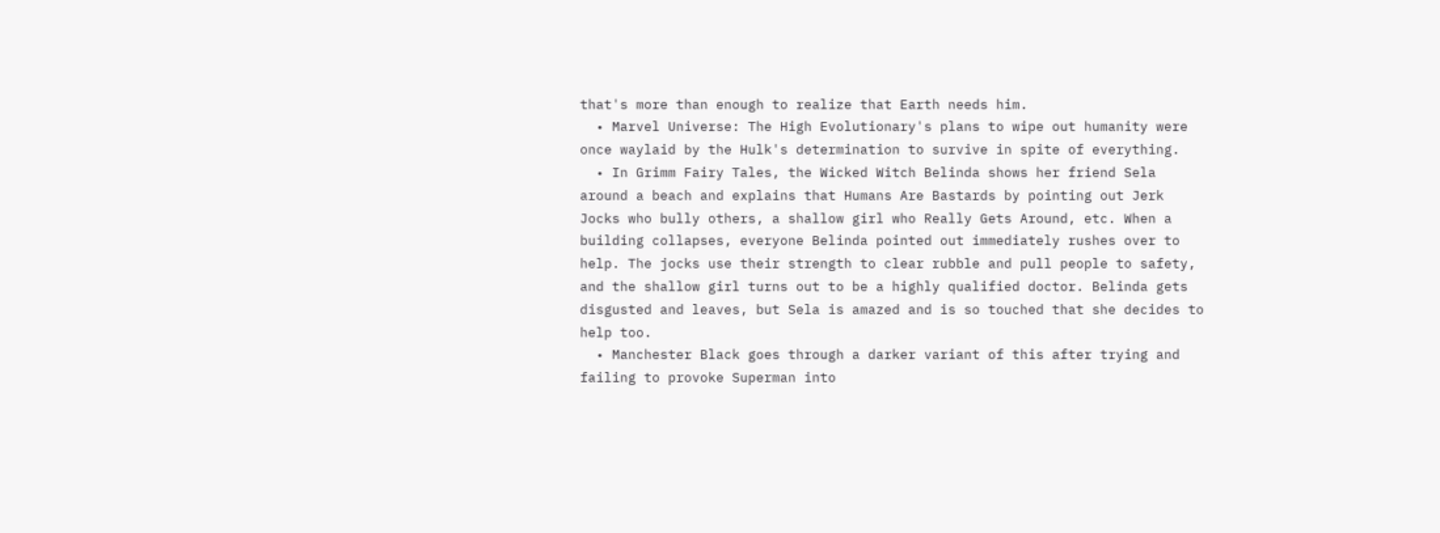that's more than enough to realize that Earth needs him.
  • Marvel Universe: The High Evolutionary's plans to wipe out humanity were once waylaid by the Hulk's determination to survive in spite of everything.
  • In Grimm Fairy Tales, the Wicked Witch Belinda shows her friend Sela around a beach and explains that Humans Are Bastards by pointing out Jerk Jocks who bully others, a shallow girl who Really Gets Around, etc. When a building collapses, everyone Belinda pointed out immediately rushes over to help. The jocks use their strength to clear rubble and pull people to safety, and the shallow girl turns out to be a highly qualified doctor. Belinda gets disgusted and leaves, but Sela is amazed and is so touched that she decides to help too.
  • Manchester Black goes through a darker variant of this after trying and failing to provoke Superman into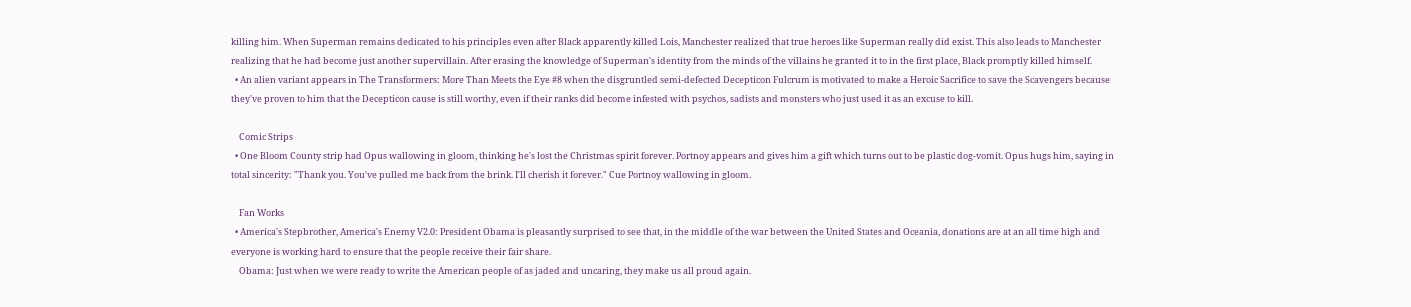killing him. When Superman remains dedicated to his principles even after Black apparently killed Lois, Manchester realized that true heroes like Superman really did exist. This also leads to Manchester realizing that he had become just another supervillain. After erasing the knowledge of Superman's identity from the minds of the villains he granted it to in the first place, Black promptly killed himself.
  • An alien variant appears in The Transformers: More Than Meets the Eye #8 when the disgruntled semi-defected Decepticon Fulcrum is motivated to make a Heroic Sacrifice to save the Scavengers because they've proven to him that the Decepticon cause is still worthy, even if their ranks did become infested with psychos, sadists and monsters who just used it as an excuse to kill.

    Comic Strips
  • One Bloom County strip had Opus wallowing in gloom, thinking he's lost the Christmas spirit forever. Portnoy appears and gives him a gift which turns out to be plastic dog-vomit. Opus hugs him, saying in total sincerity: "Thank you. You've pulled me back from the brink. I'll cherish it forever." Cue Portnoy wallowing in gloom.

    Fan Works
  • America's Stepbrother, America's Enemy V2.0: President Obama is pleasantly surprised to see that, in the middle of the war between the United States and Oceania, donations are at an all time high and everyone is working hard to ensure that the people receive their fair share.
    Obama: Just when we were ready to write the American people of as jaded and uncaring, they make us all proud again.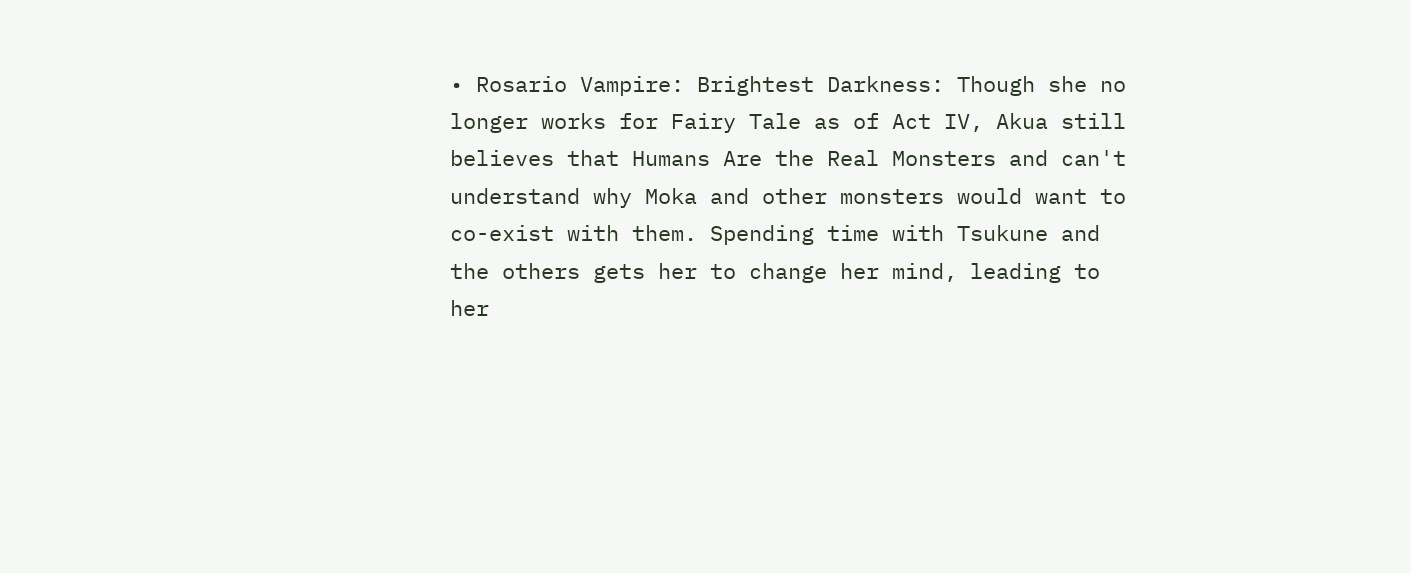• Rosario Vampire: Brightest Darkness: Though she no longer works for Fairy Tale as of Act IV, Akua still believes that Humans Are the Real Monsters and can't understand why Moka and other monsters would want to co-exist with them. Spending time with Tsukune and the others gets her to change her mind, leading to her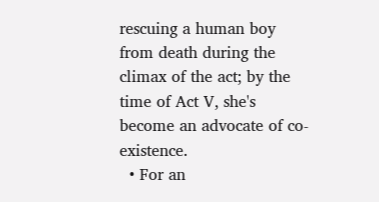rescuing a human boy from death during the climax of the act; by the time of Act V, she's become an advocate of co-existence.
  • For an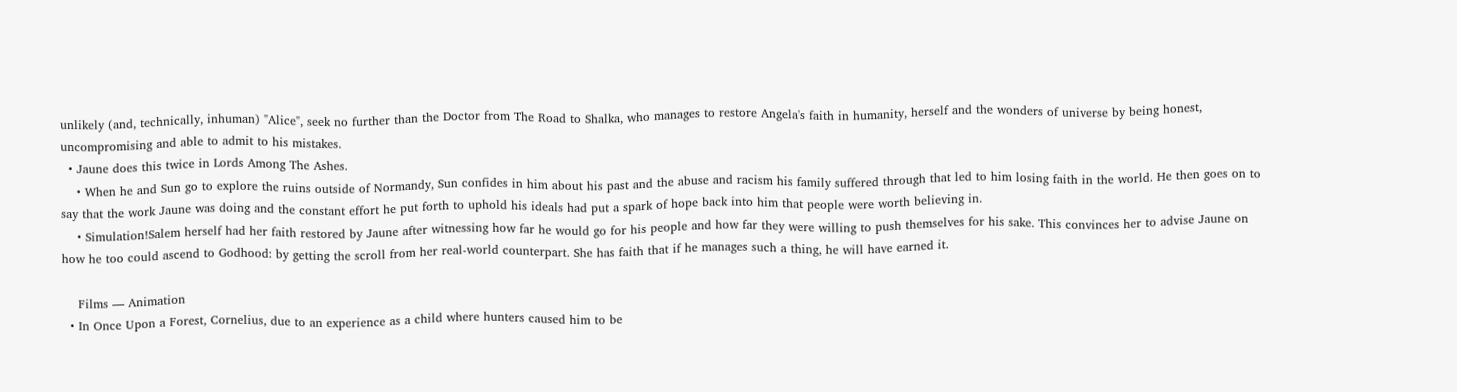unlikely (and, technically, inhuman) "Alice", seek no further than the Doctor from The Road to Shalka, who manages to restore Angela's faith in humanity, herself and the wonders of universe by being honest, uncompromising and able to admit to his mistakes.
  • Jaune does this twice in Lords Among The Ashes.
    • When he and Sun go to explore the ruins outside of Normandy, Sun confides in him about his past and the abuse and racism his family suffered through that led to him losing faith in the world. He then goes on to say that the work Jaune was doing and the constant effort he put forth to uphold his ideals had put a spark of hope back into him that people were worth believing in.
    • Simulation!Salem herself had her faith restored by Jaune after witnessing how far he would go for his people and how far they were willing to push themselves for his sake. This convinces her to advise Jaune on how he too could ascend to Godhood: by getting the scroll from her real-world counterpart. She has faith that if he manages such a thing, he will have earned it.

    Films — Animation
  • In Once Upon a Forest, Cornelius, due to an experience as a child where hunters caused him to be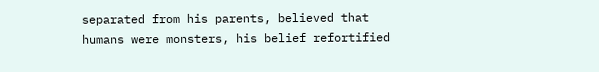separated from his parents, believed that humans were monsters, his belief refortified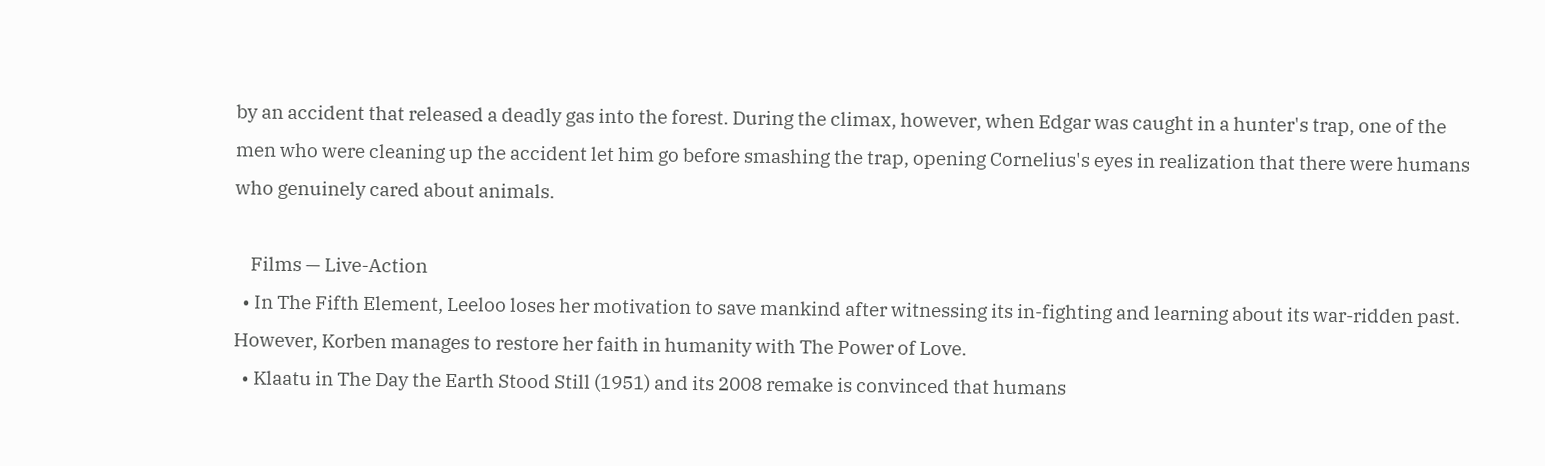by an accident that released a deadly gas into the forest. During the climax, however, when Edgar was caught in a hunter's trap, one of the men who were cleaning up the accident let him go before smashing the trap, opening Cornelius's eyes in realization that there were humans who genuinely cared about animals.

    Films — Live-Action
  • In The Fifth Element, Leeloo loses her motivation to save mankind after witnessing its in-fighting and learning about its war-ridden past. However, Korben manages to restore her faith in humanity with The Power of Love.
  • Klaatu in The Day the Earth Stood Still (1951) and its 2008 remake is convinced that humans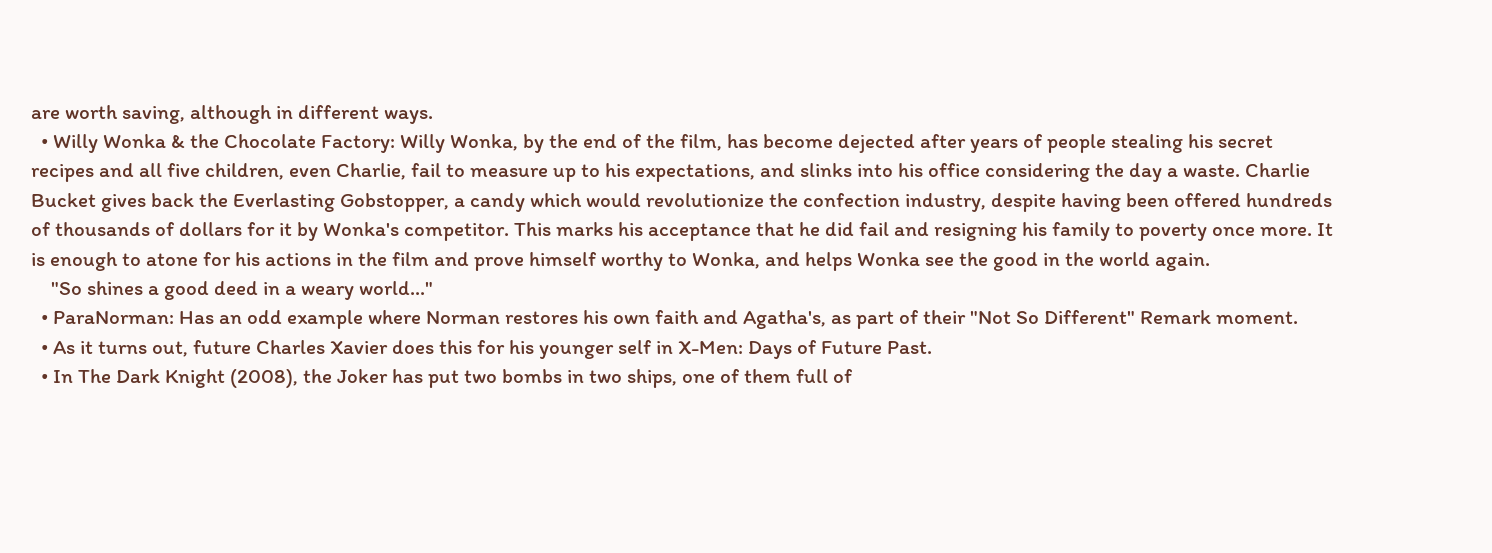are worth saving, although in different ways.
  • Willy Wonka & the Chocolate Factory: Willy Wonka, by the end of the film, has become dejected after years of people stealing his secret recipes and all five children, even Charlie, fail to measure up to his expectations, and slinks into his office considering the day a waste. Charlie Bucket gives back the Everlasting Gobstopper, a candy which would revolutionize the confection industry, despite having been offered hundreds of thousands of dollars for it by Wonka's competitor. This marks his acceptance that he did fail and resigning his family to poverty once more. It is enough to atone for his actions in the film and prove himself worthy to Wonka, and helps Wonka see the good in the world again.
    "So shines a good deed in a weary world..."
  • ParaNorman: Has an odd example where Norman restores his own faith and Agatha's, as part of their "Not So Different" Remark moment.
  • As it turns out, future Charles Xavier does this for his younger self in X-Men: Days of Future Past.
  • In The Dark Knight (2008), the Joker has put two bombs in two ships, one of them full of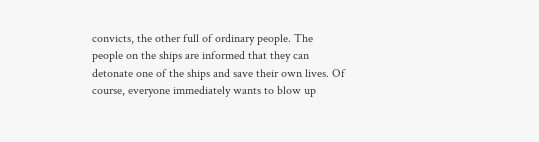convicts, the other full of ordinary people. The people on the ships are informed that they can detonate one of the ships and save their own lives. Of course, everyone immediately wants to blow up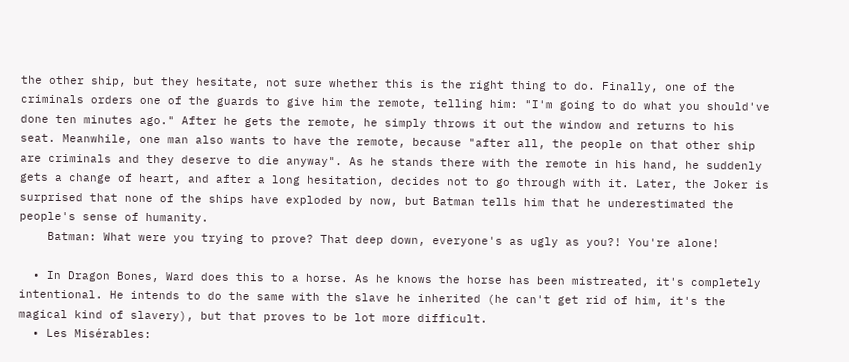the other ship, but they hesitate, not sure whether this is the right thing to do. Finally, one of the criminals orders one of the guards to give him the remote, telling him: "I'm going to do what you should've done ten minutes ago." After he gets the remote, he simply throws it out the window and returns to his seat. Meanwhile, one man also wants to have the remote, because "after all, the people on that other ship are criminals and they deserve to die anyway". As he stands there with the remote in his hand, he suddenly gets a change of heart, and after a long hesitation, decides not to go through with it. Later, the Joker is surprised that none of the ships have exploded by now, but Batman tells him that he underestimated the people's sense of humanity.
    Batman: What were you trying to prove? That deep down, everyone's as ugly as you?! You're alone!

  • In Dragon Bones, Ward does this to a horse. As he knows the horse has been mistreated, it's completely intentional. He intends to do the same with the slave he inherited (he can't get rid of him, it's the magical kind of slavery), but that proves to be lot more difficult.
  • Les Misérables: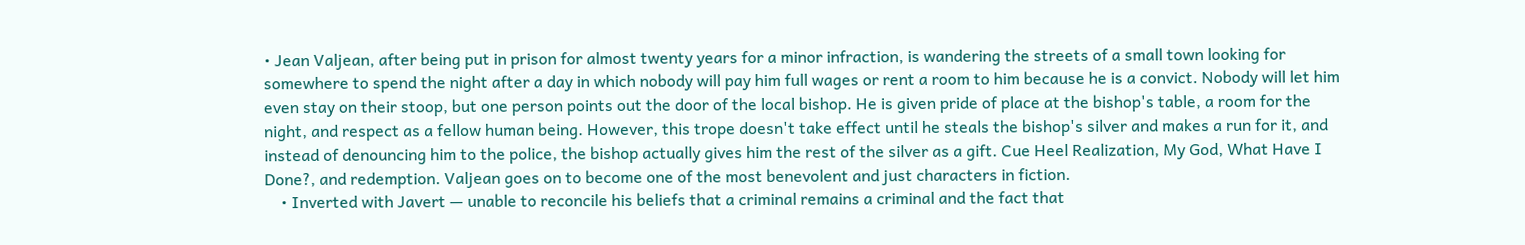• Jean Valjean, after being put in prison for almost twenty years for a minor infraction, is wandering the streets of a small town looking for somewhere to spend the night after a day in which nobody will pay him full wages or rent a room to him because he is a convict. Nobody will let him even stay on their stoop, but one person points out the door of the local bishop. He is given pride of place at the bishop's table, a room for the night, and respect as a fellow human being. However, this trope doesn't take effect until he steals the bishop's silver and makes a run for it, and instead of denouncing him to the police, the bishop actually gives him the rest of the silver as a gift. Cue Heel Realization, My God, What Have I Done?, and redemption. Valjean goes on to become one of the most benevolent and just characters in fiction.
    • Inverted with Javert — unable to reconcile his beliefs that a criminal remains a criminal and the fact that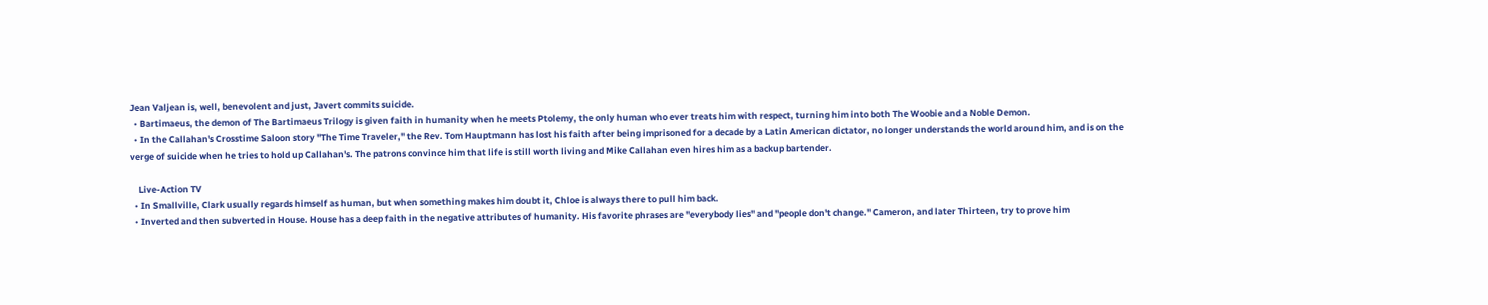Jean Valjean is, well, benevolent and just, Javert commits suicide.
  • Bartimaeus, the demon of The Bartimaeus Trilogy is given faith in humanity when he meets Ptolemy, the only human who ever treats him with respect, turning him into both The Woobie and a Noble Demon.
  • In the Callahan's Crosstime Saloon story "The Time Traveler," the Rev. Tom Hauptmann has lost his faith after being imprisoned for a decade by a Latin American dictator, no longer understands the world around him, and is on the verge of suicide when he tries to hold up Callahan's. The patrons convince him that life is still worth living and Mike Callahan even hires him as a backup bartender.

    Live-Action TV
  • In Smallville, Clark usually regards himself as human, but when something makes him doubt it, Chloe is always there to pull him back.
  • Inverted and then subverted in House. House has a deep faith in the negative attributes of humanity. His favorite phrases are "everybody lies" and "people don't change." Cameron, and later Thirteen, try to prove him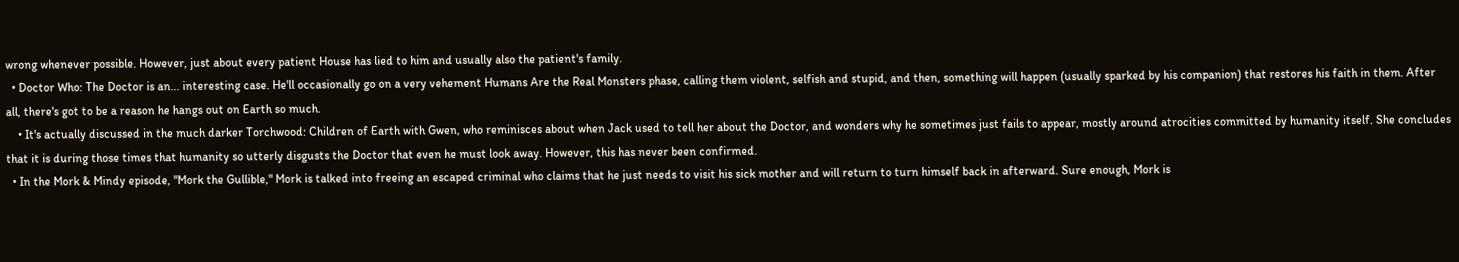wrong whenever possible. However, just about every patient House has lied to him and usually also the patient's family.
  • Doctor Who: The Doctor is an... interesting case. He'll occasionally go on a very vehement Humans Are the Real Monsters phase, calling them violent, selfish and stupid, and then, something will happen (usually sparked by his companion) that restores his faith in them. After all, there's got to be a reason he hangs out on Earth so much.
    • It's actually discussed in the much darker Torchwood: Children of Earth with Gwen, who reminisces about when Jack used to tell her about the Doctor, and wonders why he sometimes just fails to appear, mostly around atrocities committed by humanity itself. She concludes that it is during those times that humanity so utterly disgusts the Doctor that even he must look away. However, this has never been confirmed.
  • In the Mork & Mindy episode, "Mork the Gullible," Mork is talked into freeing an escaped criminal who claims that he just needs to visit his sick mother and will return to turn himself back in afterward. Sure enough, Mork is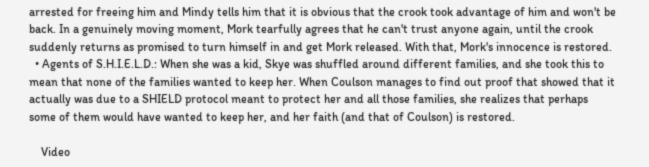arrested for freeing him and Mindy tells him that it is obvious that the crook took advantage of him and won't be back. In a genuinely moving moment, Mork tearfully agrees that he can't trust anyone again, until the crook suddenly returns as promised to turn himself in and get Mork released. With that, Mork's innocence is restored.
  • Agents of S.H.I.E.L.D.: When she was a kid, Skye was shuffled around different families, and she took this to mean that none of the families wanted to keep her. When Coulson manages to find out proof that showed that it actually was due to a SHIELD protocol meant to protect her and all those families, she realizes that perhaps some of them would have wanted to keep her, and her faith (and that of Coulson) is restored.

    Video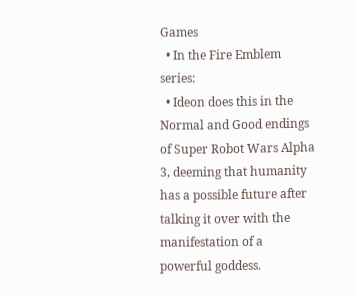Games
  • In the Fire Emblem series:
  • Ideon does this in the Normal and Good endings of Super Robot Wars Alpha 3, deeming that humanity has a possible future after talking it over with the manifestation of a powerful goddess.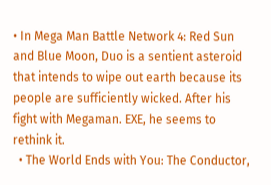• In Mega Man Battle Network 4: Red Sun and Blue Moon, Duo is a sentient asteroid that intends to wipe out earth because its people are sufficiently wicked. After his fight with Megaman. EXE, he seems to rethink it.
  • The World Ends with You: The Conductor,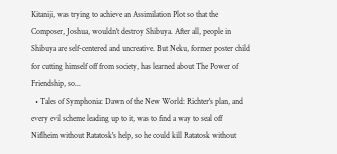Kitaniji, was trying to achieve an Assimilation Plot so that the Composer, Joshua, wouldn't destroy Shibuya. After all, people in Shibuya are self-centered and uncreative. But Neku, former poster child for cutting himself off from society, has learned about The Power of Friendship, so...
  • Tales of Symphonia: Dawn of the New World: Richter's plan, and every evil scheme leading up to it, was to find a way to seal off Niflheim without Ratatosk's help, so he could kill Ratatosk without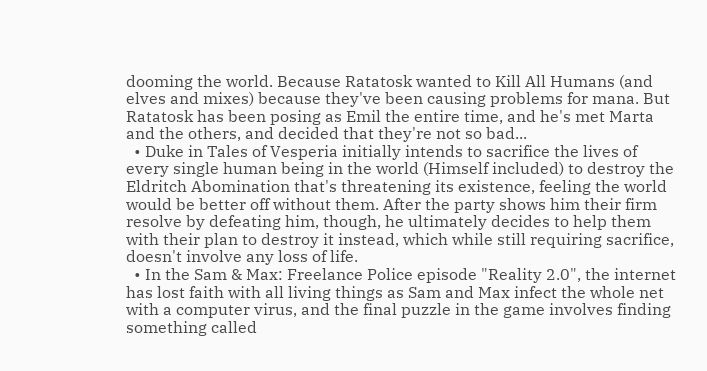dooming the world. Because Ratatosk wanted to Kill All Humans (and elves and mixes) because they've been causing problems for mana. But Ratatosk has been posing as Emil the entire time, and he's met Marta and the others, and decided that they're not so bad...
  • Duke in Tales of Vesperia initially intends to sacrifice the lives of every single human being in the world (Himself included) to destroy the Eldritch Abomination that's threatening its existence, feeling the world would be better off without them. After the party shows him their firm resolve by defeating him, though, he ultimately decides to help them with their plan to destroy it instead, which while still requiring sacrifice, doesn't involve any loss of life.
  • In the Sam & Max: Freelance Police episode "Reality 2.0", the internet has lost faith with all living things as Sam and Max infect the whole net with a computer virus, and the final puzzle in the game involves finding something called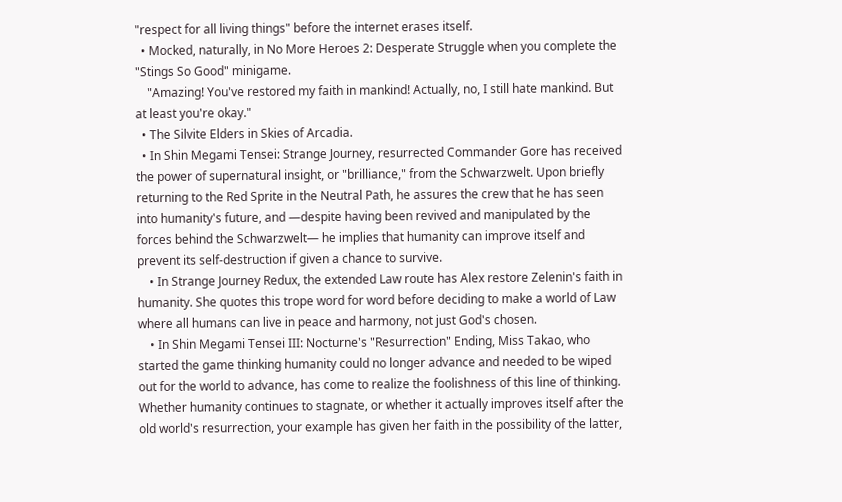"respect for all living things" before the internet erases itself.
  • Mocked, naturally, in No More Heroes 2: Desperate Struggle when you complete the "Stings So Good" minigame.
    "Amazing! You've restored my faith in mankind! Actually, no, I still hate mankind. But at least you're okay."
  • The Silvite Elders in Skies of Arcadia.
  • In Shin Megami Tensei: Strange Journey, resurrected Commander Gore has received the power of supernatural insight, or "brilliance," from the Schwarzwelt. Upon briefly returning to the Red Sprite in the Neutral Path, he assures the crew that he has seen into humanity's future, and —despite having been revived and manipulated by the forces behind the Schwarzwelt— he implies that humanity can improve itself and prevent its self-destruction if given a chance to survive.
    • In Strange Journey Redux, the extended Law route has Alex restore Zelenin's faith in humanity. She quotes this trope word for word before deciding to make a world of Law where all humans can live in peace and harmony, not just God's chosen.
    • In Shin Megami Tensei III: Nocturne's "Resurrection" Ending, Miss Takao, who started the game thinking humanity could no longer advance and needed to be wiped out for the world to advance, has come to realize the foolishness of this line of thinking. Whether humanity continues to stagnate, or whether it actually improves itself after the old world's resurrection, your example has given her faith in the possibility of the latter,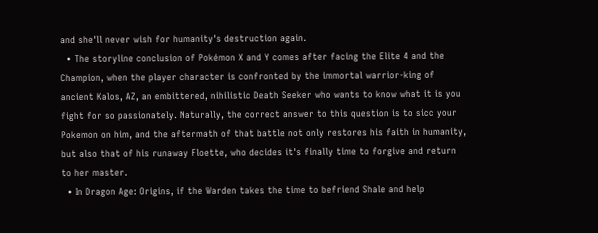and she'll never wish for humanity's destruction again.
  • The storyline conclusion of Pokémon X and Y comes after facing the Elite 4 and the Champion, when the player character is confronted by the immortal warrior-king of ancient Kalos, AZ, an embittered, nihilistic Death Seeker who wants to know what it is you fight for so passionately. Naturally, the correct answer to this question is to sicc your Pokemon on him, and the aftermath of that battle not only restores his faith in humanity, but also that of his runaway Floette, who decides it's finally time to forgive and return to her master.
  • In Dragon Age: Origins, if the Warden takes the time to befriend Shale and help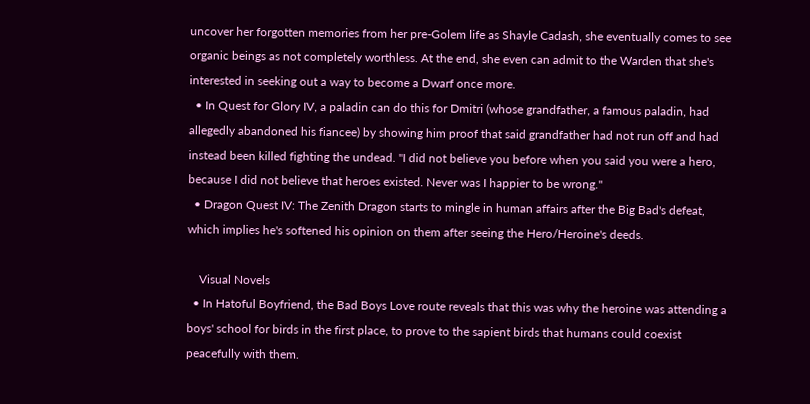uncover her forgotten memories from her pre-Golem life as Shayle Cadash, she eventually comes to see organic beings as not completely worthless. At the end, she even can admit to the Warden that she's interested in seeking out a way to become a Dwarf once more.
  • In Quest for Glory IV, a paladin can do this for Dmitri (whose grandfather, a famous paladin, had allegedly abandoned his fiancee) by showing him proof that said grandfather had not run off and had instead been killed fighting the undead. "I did not believe you before when you said you were a hero, because I did not believe that heroes existed. Never was I happier to be wrong."
  • Dragon Quest IV: The Zenith Dragon starts to mingle in human affairs after the Big Bad's defeat, which implies he's softened his opinion on them after seeing the Hero/Heroine's deeds.

    Visual Novels
  • In Hatoful Boyfriend, the Bad Boys Love route reveals that this was why the heroine was attending a boys' school for birds in the first place, to prove to the sapient birds that humans could coexist peacefully with them.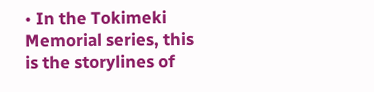• In the Tokimeki Memorial series, this is the storylines of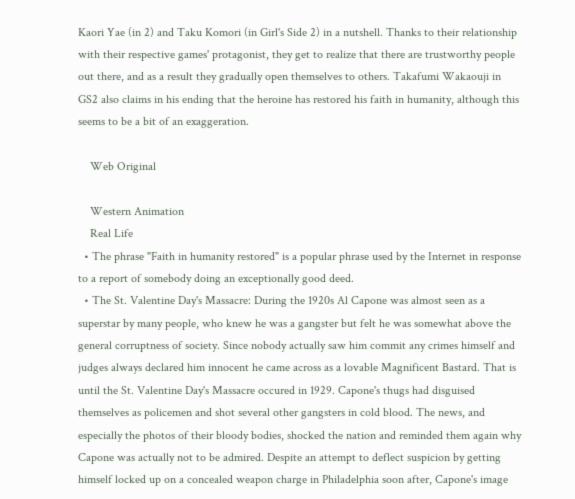Kaori Yae (in 2) and Taku Komori (in Girl's Side 2) in a nutshell. Thanks to their relationship with their respective games' protagonist, they get to realize that there are trustworthy people out there, and as a result they gradually open themselves to others. Takafumi Wakaouji in GS2 also claims in his ending that the heroine has restored his faith in humanity, although this seems to be a bit of an exaggeration.

    Web Original

    Western Animation
    Real Life
  • The phrase "Faith in humanity restored" is a popular phrase used by the Internet in response to a report of somebody doing an exceptionally good deed.
  • The St. Valentine Day's Massacre: During the 1920s Al Capone was almost seen as a superstar by many people, who knew he was a gangster but felt he was somewhat above the general corruptness of society. Since nobody actually saw him commit any crimes himself and judges always declared him innocent he came across as a lovable Magnificent Bastard. That is until the St. Valentine Day's Massacre occured in 1929. Capone's thugs had disguised themselves as policemen and shot several other gangsters in cold blood. The news, and especially the photos of their bloody bodies, shocked the nation and reminded them again why Capone was actually not to be admired. Despite an attempt to deflect suspicion by getting himself locked up on a concealed weapon charge in Philadelphia soon after, Capone's image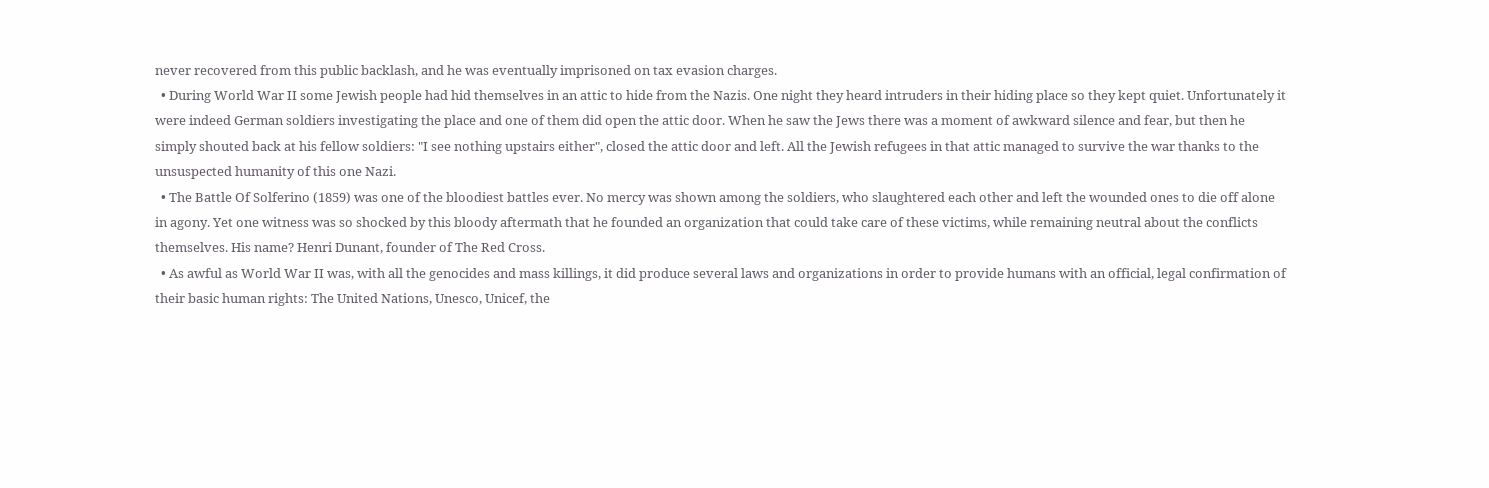never recovered from this public backlash, and he was eventually imprisoned on tax evasion charges.
  • During World War II some Jewish people had hid themselves in an attic to hide from the Nazis. One night they heard intruders in their hiding place so they kept quiet. Unfortunately it were indeed German soldiers investigating the place and one of them did open the attic door. When he saw the Jews there was a moment of awkward silence and fear, but then he simply shouted back at his fellow soldiers: "I see nothing upstairs either", closed the attic door and left. All the Jewish refugees in that attic managed to survive the war thanks to the unsuspected humanity of this one Nazi.
  • The Battle Of Solferino (1859) was one of the bloodiest battles ever. No mercy was shown among the soldiers, who slaughtered each other and left the wounded ones to die off alone in agony. Yet one witness was so shocked by this bloody aftermath that he founded an organization that could take care of these victims, while remaining neutral about the conflicts themselves. His name? Henri Dunant, founder of The Red Cross.
  • As awful as World War II was, with all the genocides and mass killings, it did produce several laws and organizations in order to provide humans with an official, legal confirmation of their basic human rights: The United Nations, Unesco, Unicef, the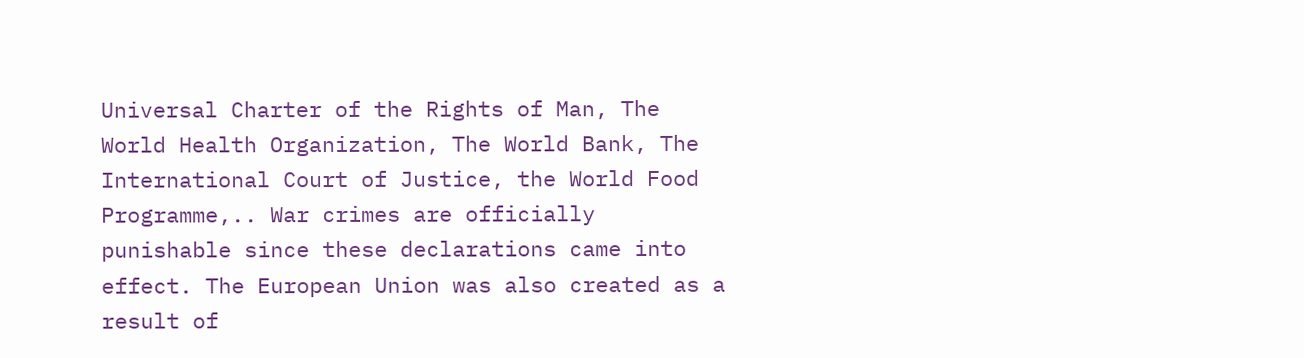Universal Charter of the Rights of Man, The World Health Organization, The World Bank, The International Court of Justice, the World Food Programme,.. War crimes are officially punishable since these declarations came into effect. The European Union was also created as a result of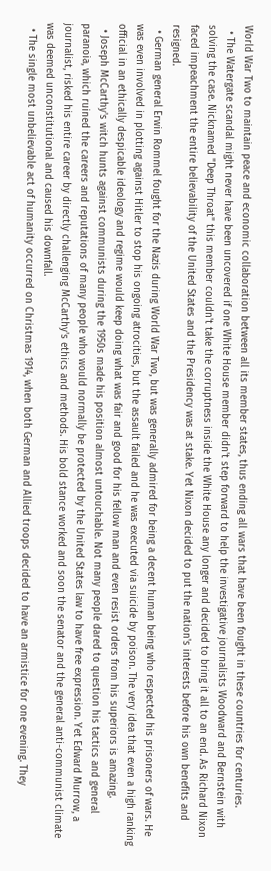World War Two to maintain peace and economic collaboration between all its member states, thus ending all wars that have been fought in these countries for centuries.
  • The Watergate scandal might never have been uncovered if one White House member didn't step forward to help the investigative journalists Woodward and Bernstein with solving the case. Nicknamed "Deep Throat" this member couldn't take the corruptness inside the White House any longer and decided to bring it all to an end. As Richard Nixon faced impeachment the entire believability of the United States and the Presidency was at stake. Yet Nixon decided to put the nation's interests before his own benefits and resigned.
  • German general Erwin Rommel fought for the Nazis during World War Two, but was generally admired for being a decent human being who respected his prisoners of wars. He was even involved in plotting against Hitler to stop his ongoing atrocities, but the assault failed and he was executed via suicide by poison. The very idea that even a high ranking official in an ethically despicable ideology and regime would keep doing what was fair and good for his fellow man and even resist orders from his superiors is amazing.
  • Joseph McCarthy's witch hunts against communists during the 1950s made his position almost untouchable. Not many people dared to question his tactics and general paranoia, which ruined the careers and reputations of many people who would normally be protected by the United States law to have free expression. Yet Edward Murrow, a journalist, risked his entire career by directly challenging McCarthy's ethics and methods. His bold stance worked and soon the senator and the general anti-communist climate was deemed unconstitutional and caused his downfall.
  • The single most unbelievable act of humanity occurred on Christmas 1914, when both German and Allied troops decided to have an armistice for one evening. They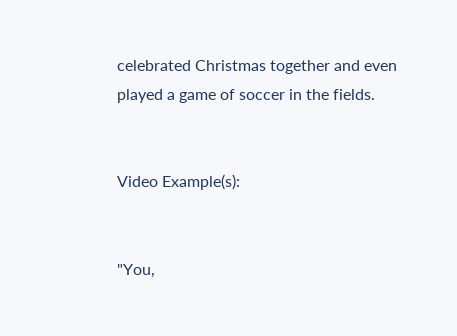celebrated Christmas together and even played a game of soccer in the fields.


Video Example(s):


"You,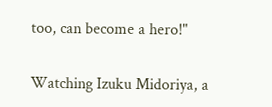too, can become a hero!"

Watching Izuku Midoriya, a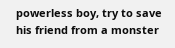powerless boy, try to save his friend from a monster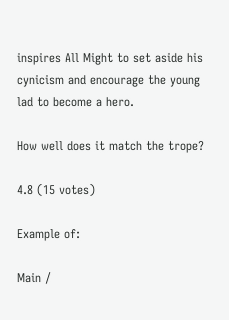inspires All Might to set aside his cynicism and encourage the young lad to become a hero.

How well does it match the trope?

4.8 (15 votes)

Example of:

Main /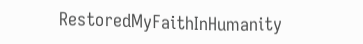RestoredMyFaithInHumanity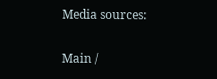Media sources:

Main /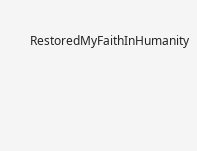RestoredMyFaithInHumanity